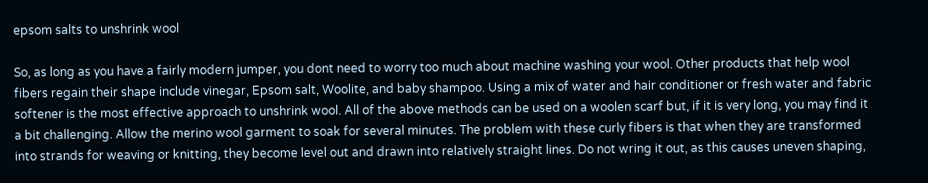epsom salts to unshrink wool

So, as long as you have a fairly modern jumper, you dont need to worry too much about machine washing your wool. Other products that help wool fibers regain their shape include vinegar, Epsom salt, Woolite, and baby shampoo. Using a mix of water and hair conditioner or fresh water and fabric softener is the most effective approach to unshrink wool. All of the above methods can be used on a woolen scarf but, if it is very long, you may find it a bit challenging. Allow the merino wool garment to soak for several minutes. The problem with these curly fibers is that when they are transformed into strands for weaving or knitting, they become level out and drawn into relatively straight lines. Do not wring it out, as this causes uneven shaping,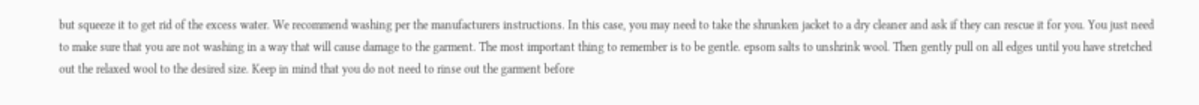but squeeze it to get rid of the excess water. We recommend washing per the manufacturers instructions. In this case, you may need to take the shrunken jacket to a dry cleaner and ask if they can rescue it for you. You just need to make sure that you are not washing in a way that will cause damage to the garment. The most important thing to remember is to be gentle. epsom salts to unshrink wool. Then gently pull on all edges until you have stretched out the relaxed wool to the desired size. Keep in mind that you do not need to rinse out the garment before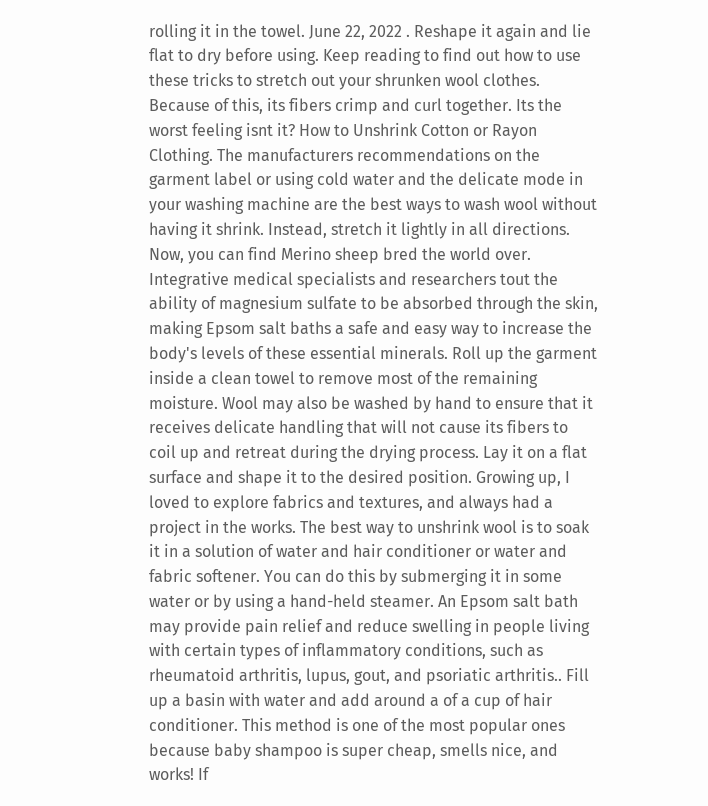rolling it in the towel. June 22, 2022 . Reshape it again and lie flat to dry before using. Keep reading to find out how to use these tricks to stretch out your shrunken wool clothes. Because of this, its fibers crimp and curl together. Its the worst feeling isnt it? How to Unshrink Cotton or Rayon Clothing. The manufacturers recommendations on the garment label or using cold water and the delicate mode in your washing machine are the best ways to wash wool without having it shrink. Instead, stretch it lightly in all directions. Now, you can find Merino sheep bred the world over. Integrative medical specialists and researchers tout the ability of magnesium sulfate to be absorbed through the skin, making Epsom salt baths a safe and easy way to increase the body's levels of these essential minerals. Roll up the garment inside a clean towel to remove most of the remaining moisture. Wool may also be washed by hand to ensure that it receives delicate handling that will not cause its fibers to coil up and retreat during the drying process. Lay it on a flat surface and shape it to the desired position. Growing up, I loved to explore fabrics and textures, and always had a project in the works. The best way to unshrink wool is to soak it in a solution of water and hair conditioner or water and fabric softener. You can do this by submerging it in some water or by using a hand-held steamer. An Epsom salt bath may provide pain relief and reduce swelling in people living with certain types of inflammatory conditions, such as rheumatoid arthritis, lupus, gout, and psoriatic arthritis.. Fill up a basin with water and add around a of a cup of hair conditioner. This method is one of the most popular ones because baby shampoo is super cheap, smells nice, and works! If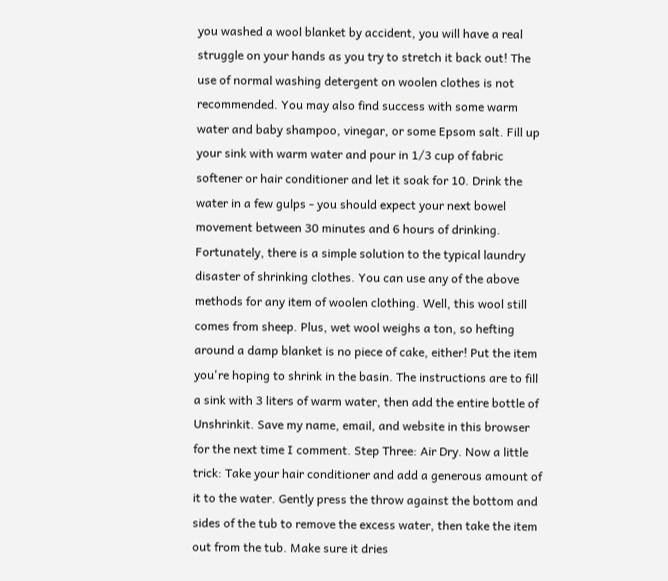you washed a wool blanket by accident, you will have a real struggle on your hands as you try to stretch it back out! The use of normal washing detergent on woolen clothes is not recommended. You may also find success with some warm water and baby shampoo, vinegar, or some Epsom salt. Fill up your sink with warm water and pour in 1/3 cup of fabric softener or hair conditioner and let it soak for 10. Drink the water in a few gulps - you should expect your next bowel movement between 30 minutes and 6 hours of drinking. Fortunately, there is a simple solution to the typical laundry disaster of shrinking clothes. You can use any of the above methods for any item of woolen clothing. Well, this wool still comes from sheep. Plus, wet wool weighs a ton, so hefting around a damp blanket is no piece of cake, either! Put the item you're hoping to shrink in the basin. The instructions are to fill a sink with 3 liters of warm water, then add the entire bottle of Unshrinkit. Save my name, email, and website in this browser for the next time I comment. Step Three: Air Dry. Now a little trick: Take your hair conditioner and add a generous amount of it to the water. Gently press the throw against the bottom and sides of the tub to remove the excess water, then take the item out from the tub. Make sure it dries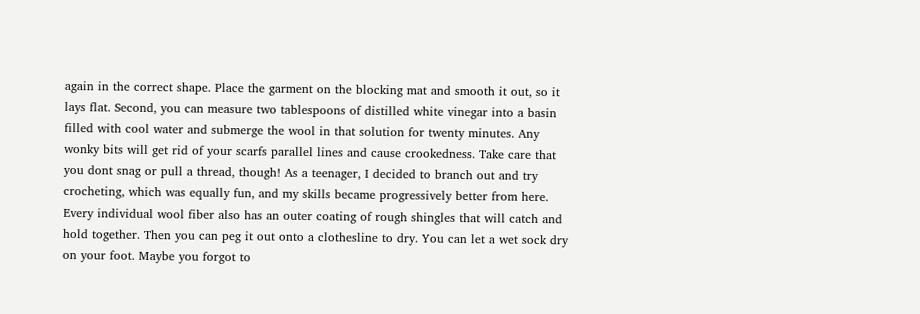again in the correct shape. Place the garment on the blocking mat and smooth it out, so it lays flat. Second, you can measure two tablespoons of distilled white vinegar into a basin filled with cool water and submerge the wool in that solution for twenty minutes. Any wonky bits will get rid of your scarfs parallel lines and cause crookedness. Take care that you dont snag or pull a thread, though! As a teenager, I decided to branch out and try crocheting, which was equally fun, and my skills became progressively better from here. Every individual wool fiber also has an outer coating of rough shingles that will catch and hold together. Then you can peg it out onto a clothesline to dry. You can let a wet sock dry on your foot. Maybe you forgot to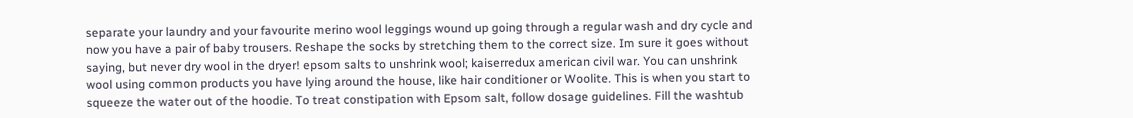separate your laundry and your favourite merino wool leggings wound up going through a regular wash and dry cycle and now you have a pair of baby trousers. Reshape the socks by stretching them to the correct size. Im sure it goes without saying, but never dry wool in the dryer! epsom salts to unshrink wool; kaiserredux american civil war. You can unshrink wool using common products you have lying around the house, like hair conditioner or Woolite. This is when you start to squeeze the water out of the hoodie. To treat constipation with Epsom salt, follow dosage guidelines. Fill the washtub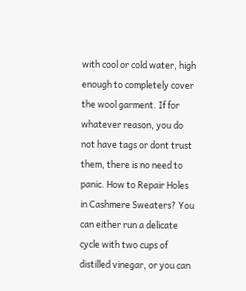with cool or cold water, high enough to completely cover the wool garment. If for whatever reason, you do not have tags or dont trust them, there is no need to panic. How to Repair Holes in Cashmere Sweaters? You can either run a delicate cycle with two cups of distilled vinegar, or you can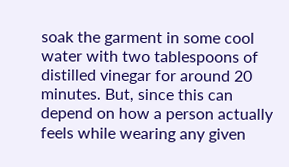soak the garment in some cool water with two tablespoons of distilled vinegar for around 20 minutes. But, since this can depend on how a person actually feels while wearing any given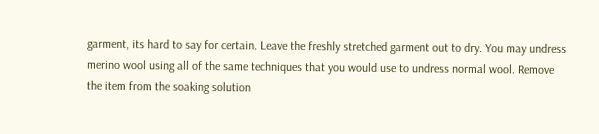garment, its hard to say for certain. Leave the freshly stretched garment out to dry. You may undress merino wool using all of the same techniques that you would use to undress normal wool. Remove the item from the soaking solution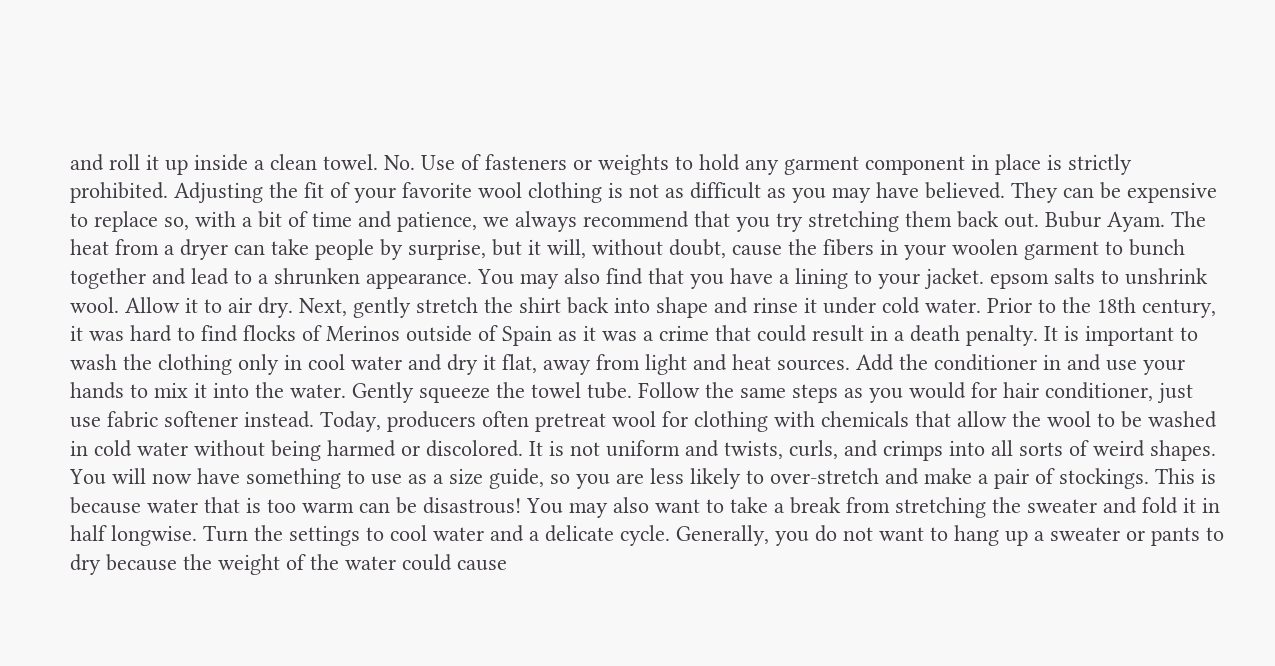and roll it up inside a clean towel. No. Use of fasteners or weights to hold any garment component in place is strictly prohibited. Adjusting the fit of your favorite wool clothing is not as difficult as you may have believed. They can be expensive to replace so, with a bit of time and patience, we always recommend that you try stretching them back out. Bubur Ayam. The heat from a dryer can take people by surprise, but it will, without doubt, cause the fibers in your woolen garment to bunch together and lead to a shrunken appearance. You may also find that you have a lining to your jacket. epsom salts to unshrink wool. Allow it to air dry. Next, gently stretch the shirt back into shape and rinse it under cold water. Prior to the 18th century, it was hard to find flocks of Merinos outside of Spain as it was a crime that could result in a death penalty. It is important to wash the clothing only in cool water and dry it flat, away from light and heat sources. Add the conditioner in and use your hands to mix it into the water. Gently squeeze the towel tube. Follow the same steps as you would for hair conditioner, just use fabric softener instead. Today, producers often pretreat wool for clothing with chemicals that allow the wool to be washed in cold water without being harmed or discolored. It is not uniform and twists, curls, and crimps into all sorts of weird shapes. You will now have something to use as a size guide, so you are less likely to over-stretch and make a pair of stockings. This is because water that is too warm can be disastrous! You may also want to take a break from stretching the sweater and fold it in half longwise. Turn the settings to cool water and a delicate cycle. Generally, you do not want to hang up a sweater or pants to dry because the weight of the water could cause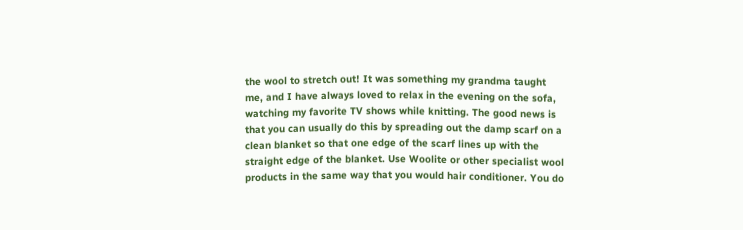the wool to stretch out! It was something my grandma taught me, and I have always loved to relax in the evening on the sofa, watching my favorite TV shows while knitting. The good news is that you can usually do this by spreading out the damp scarf on a clean blanket so that one edge of the scarf lines up with the straight edge of the blanket. Use Woolite or other specialist wool products in the same way that you would hair conditioner. You do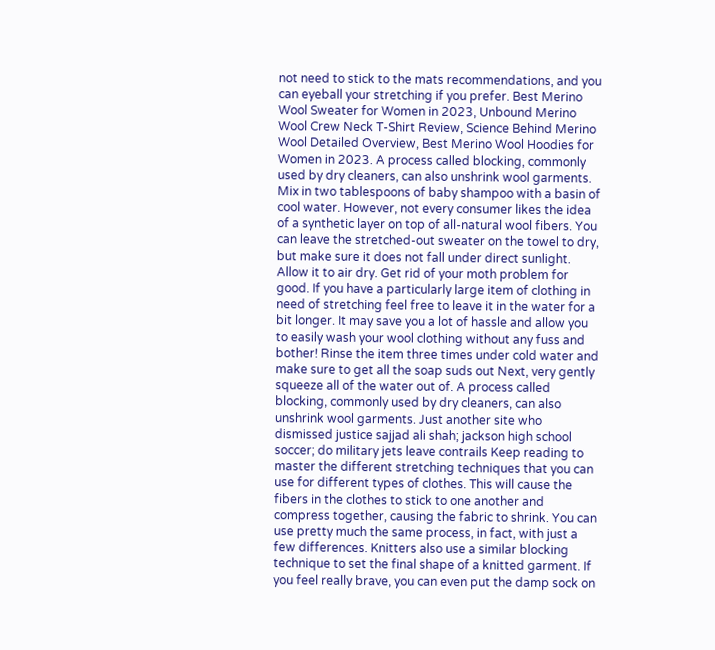not need to stick to the mats recommendations, and you can eyeball your stretching if you prefer. Best Merino Wool Sweater for Women in 2023, Unbound Merino Wool Crew Neck T-Shirt Review, Science Behind Merino Wool Detailed Overview, Best Merino Wool Hoodies for Women in 2023. A process called blocking, commonly used by dry cleaners, can also unshrink wool garments. Mix in two tablespoons of baby shampoo with a basin of cool water. However, not every consumer likes the idea of a synthetic layer on top of all-natural wool fibers. You can leave the stretched-out sweater on the towel to dry, but make sure it does not fall under direct sunlight. Allow it to air dry. Get rid of your moth problem for good. If you have a particularly large item of clothing in need of stretching feel free to leave it in the water for a bit longer. It may save you a lot of hassle and allow you to easily wash your wool clothing without any fuss and bother! Rinse the item three times under cold water and make sure to get all the soap suds out Next, very gently squeeze all of the water out of. A process called blocking, commonly used by dry cleaners, can also unshrink wool garments. Just another site who dismissed justice sajjad ali shah; jackson high school soccer; do military jets leave contrails Keep reading to master the different stretching techniques that you can use for different types of clothes. This will cause the fibers in the clothes to stick to one another and compress together, causing the fabric to shrink. You can use pretty much the same process, in fact, with just a few differences. Knitters also use a similar blocking technique to set the final shape of a knitted garment. If you feel really brave, you can even put the damp sock on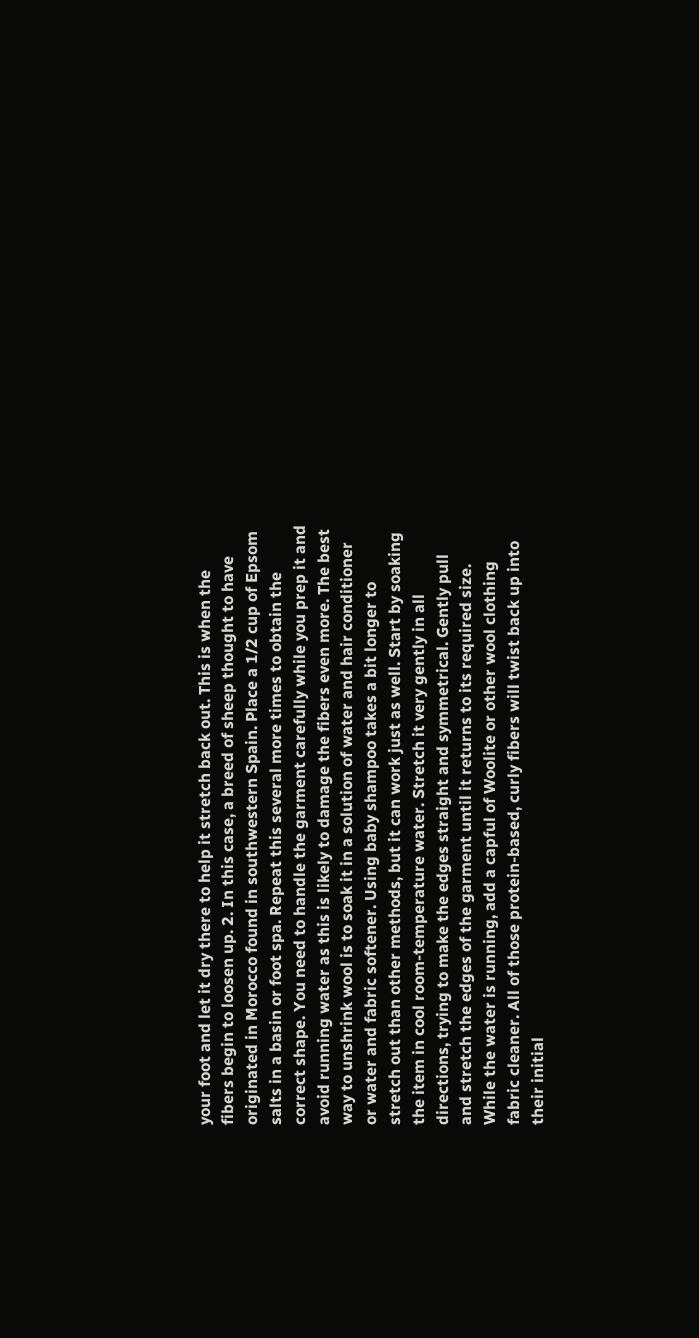your foot and let it dry there to help it stretch back out. This is when the fibers begin to loosen up. 2. In this case, a breed of sheep thought to have originated in Morocco found in southwestern Spain. Place a 1/2 cup of Epsom salts in a basin or foot spa. Repeat this several more times to obtain the correct shape. You need to handle the garment carefully while you prep it and avoid running water as this is likely to damage the fibers even more. The best way to unshrink wool is to soak it in a solution of water and hair conditioner or water and fabric softener. Using baby shampoo takes a bit longer to stretch out than other methods, but it can work just as well. Start by soaking the item in cool room-temperature water. Stretch it very gently in all directions, trying to make the edges straight and symmetrical. Gently pull and stretch the edges of the garment until it returns to its required size. While the water is running, add a capful of Woolite or other wool clothing fabric cleaner. All of those protein-based, curly fibers will twist back up into their initial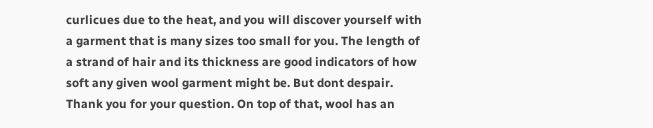curlicues due to the heat, and you will discover yourself with a garment that is many sizes too small for you. The length of a strand of hair and its thickness are good indicators of how soft any given wool garment might be. But dont despair. Thank you for your question. On top of that, wool has an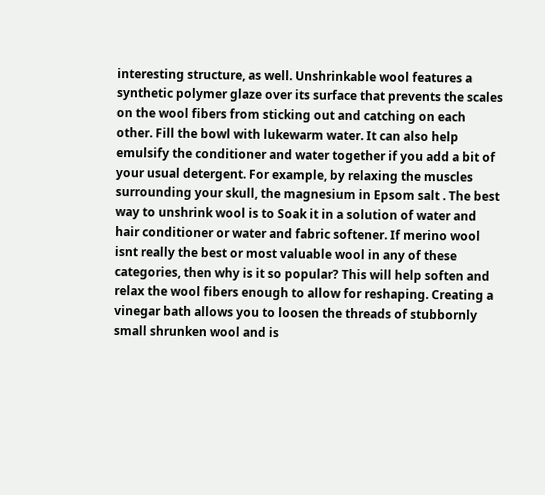interesting structure, as well. Unshrinkable wool features a synthetic polymer glaze over its surface that prevents the scales on the wool fibers from sticking out and catching on each other. Fill the bowl with lukewarm water. It can also help emulsify the conditioner and water together if you add a bit of your usual detergent. For example, by relaxing the muscles surrounding your skull, the magnesium in Epsom salt . The best way to unshrink wool is to Soak it in a solution of water and hair conditioner or water and fabric softener. If merino wool isnt really the best or most valuable wool in any of these categories, then why is it so popular? This will help soften and relax the wool fibers enough to allow for reshaping. Creating a vinegar bath allows you to loosen the threads of stubbornly small shrunken wool and is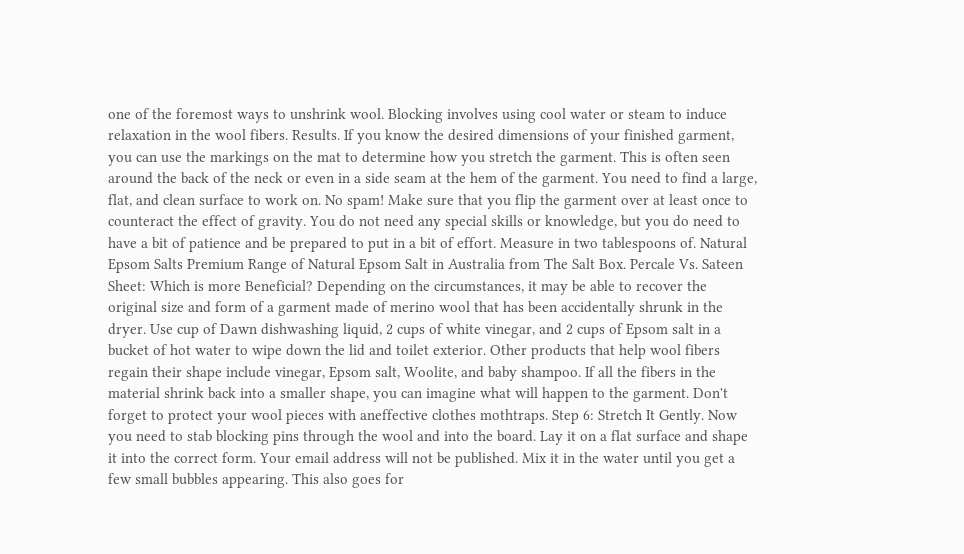one of the foremost ways to unshrink wool. Blocking involves using cool water or steam to induce relaxation in the wool fibers. Results. If you know the desired dimensions of your finished garment, you can use the markings on the mat to determine how you stretch the garment. This is often seen around the back of the neck or even in a side seam at the hem of the garment. You need to find a large, flat, and clean surface to work on. No spam! Make sure that you flip the garment over at least once to counteract the effect of gravity. You do not need any special skills or knowledge, but you do need to have a bit of patience and be prepared to put in a bit of effort. Measure in two tablespoons of. Natural Epsom Salts Premium Range of Natural Epsom Salt in Australia from The Salt Box. Percale Vs. Sateen Sheet: Which is more Beneficial? Depending on the circumstances, it may be able to recover the original size and form of a garment made of merino wool that has been accidentally shrunk in the dryer. Use cup of Dawn dishwashing liquid, 2 cups of white vinegar, and 2 cups of Epsom salt in a bucket of hot water to wipe down the lid and toilet exterior. Other products that help wool fibers regain their shape include vinegar, Epsom salt, Woolite, and baby shampoo. If all the fibers in the material shrink back into a smaller shape, you can imagine what will happen to the garment. Don't forget to protect your wool pieces with aneffective clothes mothtraps. Step 6: Stretch It Gently. Now you need to stab blocking pins through the wool and into the board. Lay it on a flat surface and shape it into the correct form. Your email address will not be published. Mix it in the water until you get a few small bubbles appearing. This also goes for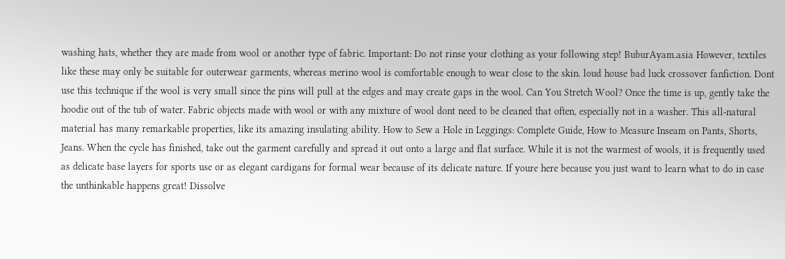washing hats, whether they are made from wool or another type of fabric. Important: Do not rinse your clothing as your following step! BuburAyam.asia However, textiles like these may only be suitable for outerwear garments, whereas merino wool is comfortable enough to wear close to the skin. loud house bad luck crossover fanfiction. Dont use this technique if the wool is very small since the pins will pull at the edges and may create gaps in the wool. Can You Stretch Wool? Once the time is up, gently take the hoodie out of the tub of water. Fabric objects made with wool or with any mixture of wool dont need to be cleaned that often, especially not in a washer. This all-natural material has many remarkable properties, like its amazing insulating ability. How to Sew a Hole in Leggings: Complete Guide, How to Measure Inseam on Pants, Shorts, Jeans. When the cycle has finished, take out the garment carefully and spread it out onto a large and flat surface. While it is not the warmest of wools, it is frequently used as delicate base layers for sports use or as elegant cardigans for formal wear because of its delicate nature. If youre here because you just want to learn what to do in case the unthinkable happens great! Dissolve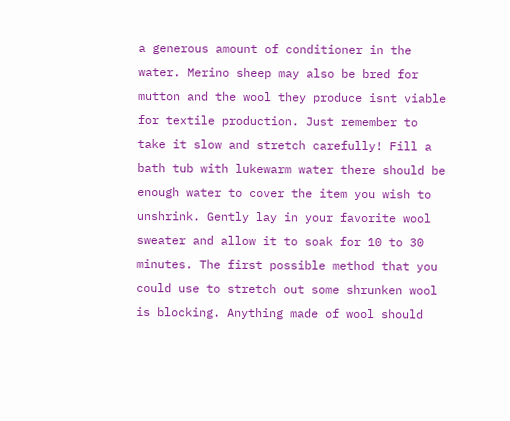a generous amount of conditioner in the water. Merino sheep may also be bred for mutton and the wool they produce isnt viable for textile production. Just remember to take it slow and stretch carefully! Fill a bath tub with lukewarm water there should be enough water to cover the item you wish to unshrink. Gently lay in your favorite wool sweater and allow it to soak for 10 to 30 minutes. The first possible method that you could use to stretch out some shrunken wool is blocking. Anything made of wool should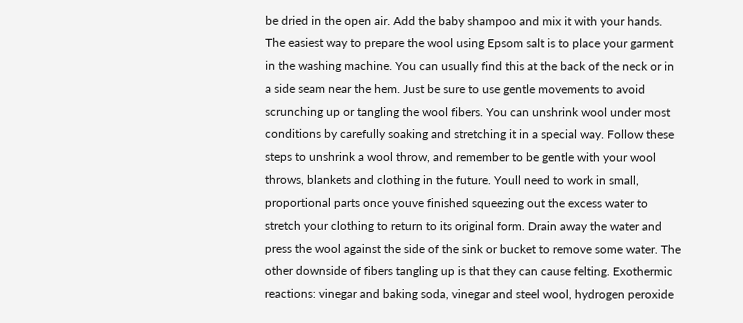be dried in the open air. Add the baby shampoo and mix it with your hands. The easiest way to prepare the wool using Epsom salt is to place your garment in the washing machine. You can usually find this at the back of the neck or in a side seam near the hem. Just be sure to use gentle movements to avoid scrunching up or tangling the wool fibers. You can unshrink wool under most conditions by carefully soaking and stretching it in a special way. Follow these steps to unshrink a wool throw, and remember to be gentle with your wool throws, blankets and clothing in the future. Youll need to work in small, proportional parts once youve finished squeezing out the excess water to stretch your clothing to return to its original form. Drain away the water and press the wool against the side of the sink or bucket to remove some water. The other downside of fibers tangling up is that they can cause felting. Exothermic reactions: vinegar and baking soda, vinegar and steel wool, hydrogen peroxide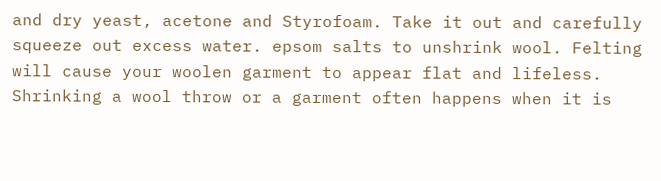and dry yeast, acetone and Styrofoam. Take it out and carefully squeeze out excess water. epsom salts to unshrink wool. Felting will cause your woolen garment to appear flat and lifeless. Shrinking a wool throw or a garment often happens when it is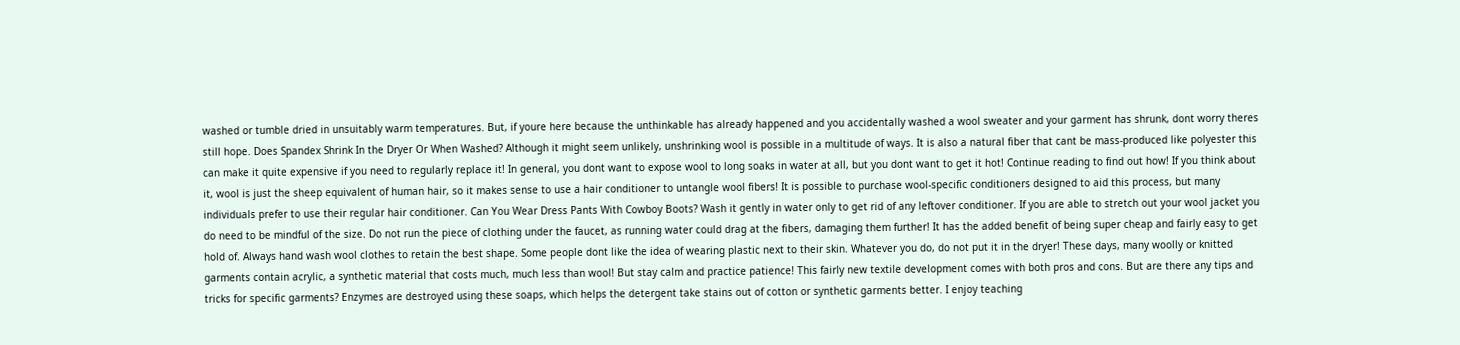washed or tumble dried in unsuitably warm temperatures. But, if youre here because the unthinkable has already happened and you accidentally washed a wool sweater and your garment has shrunk, dont worry theres still hope. Does Spandex Shrink In the Dryer Or When Washed? Although it might seem unlikely, unshrinking wool is possible in a multitude of ways. It is also a natural fiber that cant be mass-produced like polyester this can make it quite expensive if you need to regularly replace it! In general, you dont want to expose wool to long soaks in water at all, but you dont want to get it hot! Continue reading to find out how! If you think about it, wool is just the sheep equivalent of human hair, so it makes sense to use a hair conditioner to untangle wool fibers! It is possible to purchase wool-specific conditioners designed to aid this process, but many individuals prefer to use their regular hair conditioner. Can You Wear Dress Pants With Cowboy Boots? Wash it gently in water only to get rid of any leftover conditioner. If you are able to stretch out your wool jacket you do need to be mindful of the size. Do not run the piece of clothing under the faucet, as running water could drag at the fibers, damaging them further! It has the added benefit of being super cheap and fairly easy to get hold of. Always hand wash wool clothes to retain the best shape. Some people dont like the idea of wearing plastic next to their skin. Whatever you do, do not put it in the dryer! These days, many woolly or knitted garments contain acrylic, a synthetic material that costs much, much less than wool! But stay calm and practice patience! This fairly new textile development comes with both pros and cons. But are there any tips and tricks for specific garments? Enzymes are destroyed using these soaps, which helps the detergent take stains out of cotton or synthetic garments better. I enjoy teaching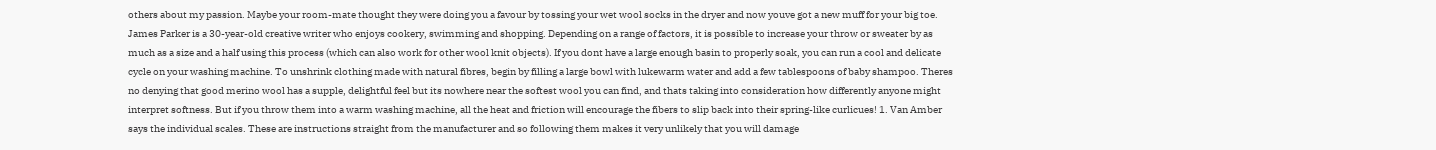others about my passion. Maybe your room-mate thought they were doing you a favour by tossing your wet wool socks in the dryer and now youve got a new muff for your big toe. James Parker is a 30-year-old creative writer who enjoys cookery, swimming and shopping. Depending on a range of factors, it is possible to increase your throw or sweater by as much as a size and a half using this process (which can also work for other wool knit objects). If you dont have a large enough basin to properly soak, you can run a cool and delicate cycle on your washing machine. To unshrink clothing made with natural fibres, begin by filling a large bowl with lukewarm water and add a few tablespoons of baby shampoo. Theres no denying that good merino wool has a supple, delightful feel but its nowhere near the softest wool you can find, and thats taking into consideration how differently anyone might interpret softness. But if you throw them into a warm washing machine, all the heat and friction will encourage the fibers to slip back into their spring-like curlicues! 1. Van Amber says the individual scales. These are instructions straight from the manufacturer and so following them makes it very unlikely that you will damage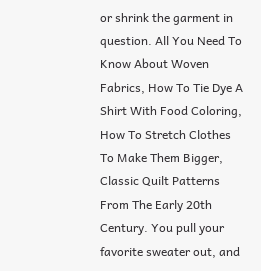or shrink the garment in question. All You Need To Know About Woven Fabrics, How To Tie Dye A Shirt With Food Coloring, How To Stretch Clothes To Make Them Bigger, Classic Quilt Patterns From The Early 20th Century. You pull your favorite sweater out, and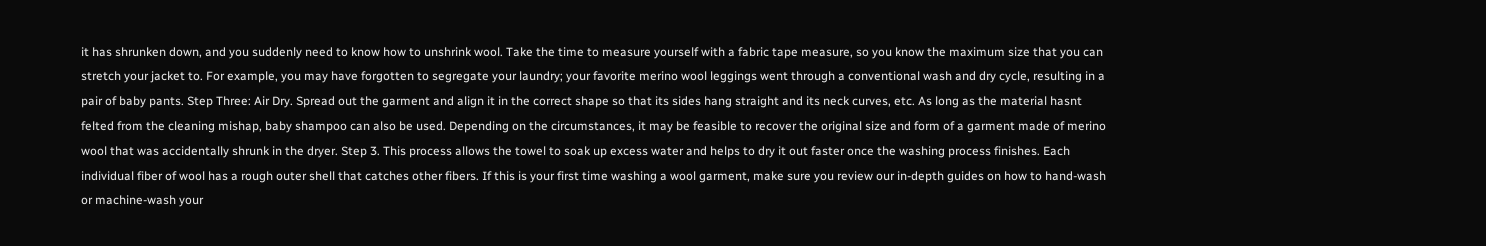it has shrunken down, and you suddenly need to know how to unshrink wool. Take the time to measure yourself with a fabric tape measure, so you know the maximum size that you can stretch your jacket to. For example, you may have forgotten to segregate your laundry; your favorite merino wool leggings went through a conventional wash and dry cycle, resulting in a pair of baby pants. Step Three: Air Dry. Spread out the garment and align it in the correct shape so that its sides hang straight and its neck curves, etc. As long as the material hasnt felted from the cleaning mishap, baby shampoo can also be used. Depending on the circumstances, it may be feasible to recover the original size and form of a garment made of merino wool that was accidentally shrunk in the dryer. Step 3. This process allows the towel to soak up excess water and helps to dry it out faster once the washing process finishes. Each individual fiber of wool has a rough outer shell that catches other fibers. If this is your first time washing a wool garment, make sure you review our in-depth guides on how to hand-wash or machine-wash your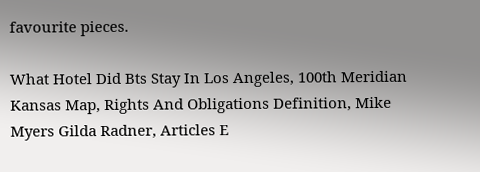favourite pieces.

What Hotel Did Bts Stay In Los Angeles, 100th Meridian Kansas Map, Rights And Obligations Definition, Mike Myers Gilda Radner, Articles E